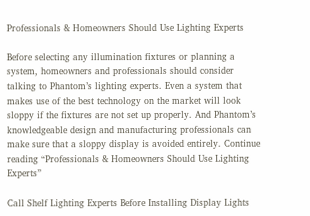Professionals & Homeowners Should Use Lighting Experts

Before selecting any illumination fixtures or planning a system, homeowners and professionals should consider talking to Phantom’s lighting experts. Even a system that makes use of the best technology on the market will look sloppy if the fixtures are not set up properly. And Phantom’s knowledgeable design and manufacturing professionals can make sure that a sloppy display is avoided entirely. Continue reading “Professionals & Homeowners Should Use Lighting Experts”

Call Shelf Lighting Experts Before Installing Display Lights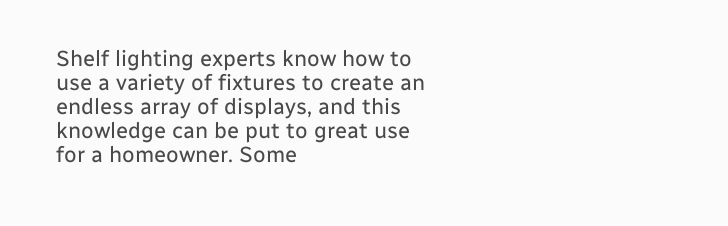Shelf lighting experts know how to use a variety of fixtures to create an endless array of displays, and this knowledge can be put to great use for a homeowner. Some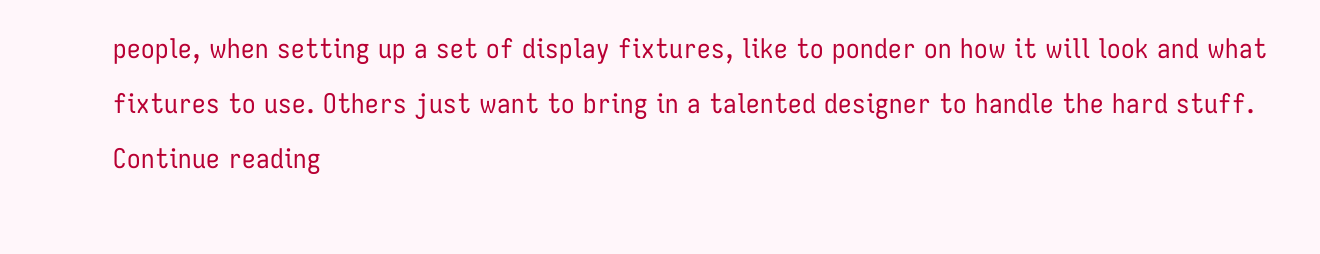people, when setting up a set of display fixtures, like to ponder on how it will look and what fixtures to use. Others just want to bring in a talented designer to handle the hard stuff. Continue reading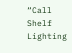“Call Shelf Lighting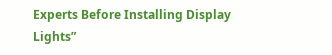Experts Before Installing Display Lights”